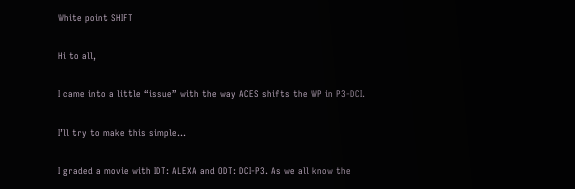White point SHIFT

Hi to all,

I came into a little “issue” with the way ACES shifts the WP in P3-DCI.

I’ll try to make this simple…

I graded a movie with IDT: ALEXA and ODT: DCI-P3. As we all know the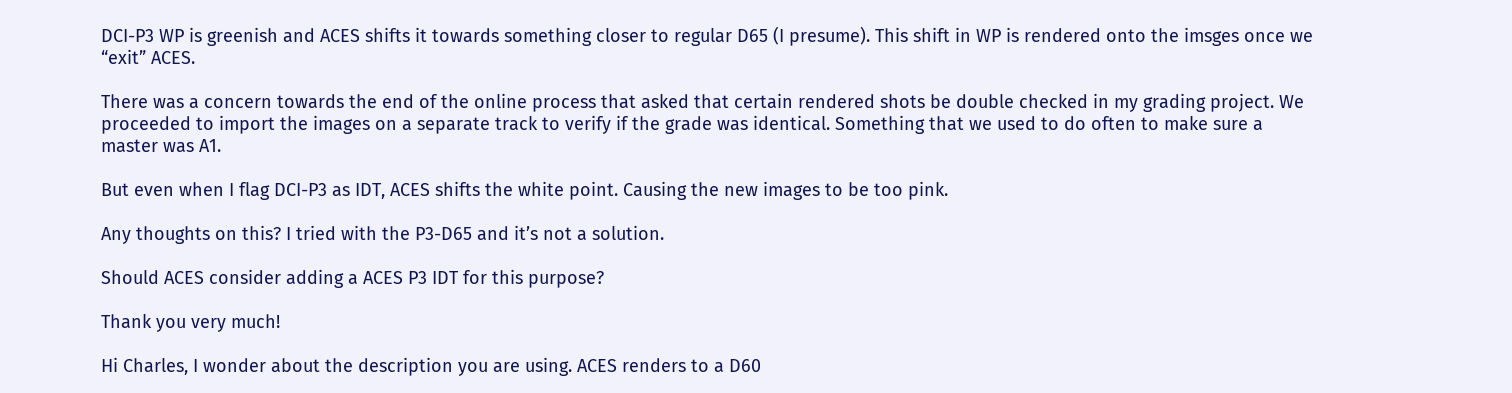DCI-P3 WP is greenish and ACES shifts it towards something closer to regular D65 (I presume). This shift in WP is rendered onto the imsges once we “exit” ACES.

There was a concern towards the end of the online process that asked that certain rendered shots be double checked in my grading project. We proceeded to import the images on a separate track to verify if the grade was identical. Something that we used to do often to make sure a master was A1.

But even when I flag DCI-P3 as IDT, ACES shifts the white point. Causing the new images to be too pink.

Any thoughts on this? I tried with the P3-D65 and it’s not a solution.

Should ACES consider adding a ACES P3 IDT for this purpose?

Thank you very much!

Hi Charles, I wonder about the description you are using. ACES renders to a D60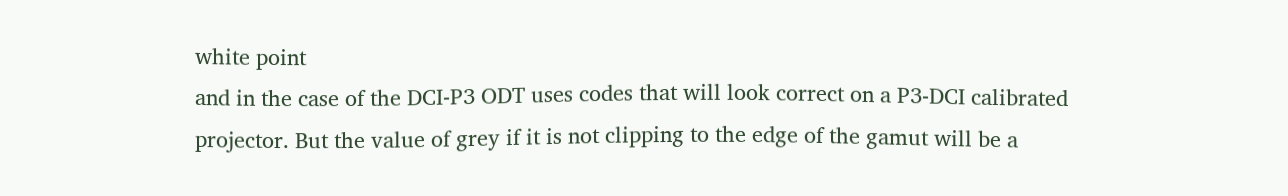white point
and in the case of the DCI-P3 ODT uses codes that will look correct on a P3-DCI calibrated
projector. But the value of grey if it is not clipping to the edge of the gamut will be a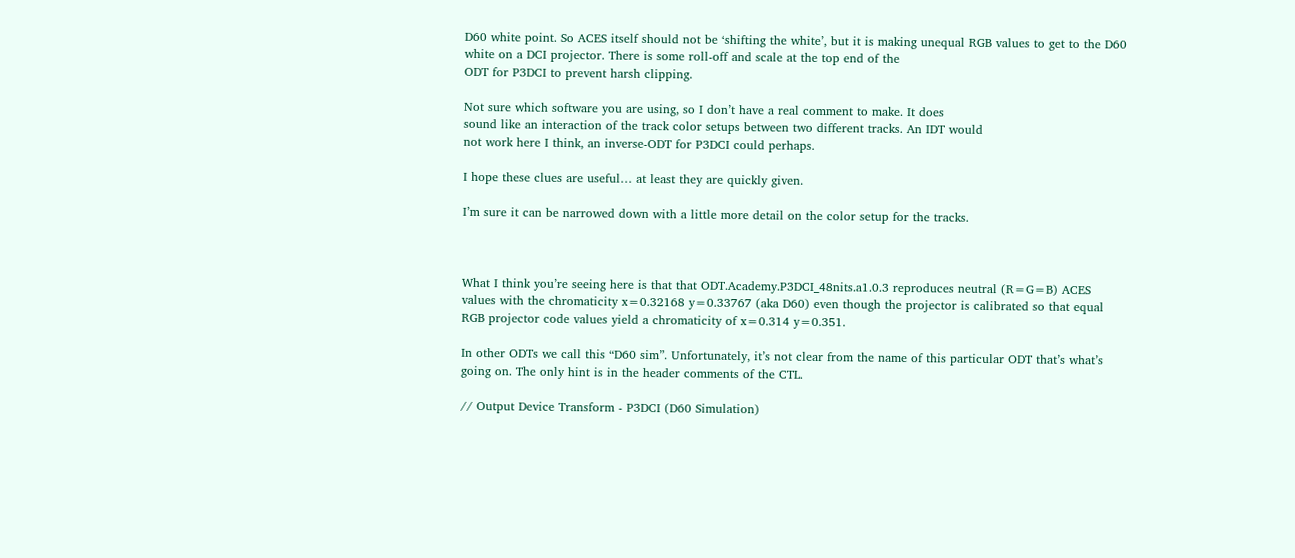D60 white point. So ACES itself should not be ‘shifting the white’, but it is making unequal RGB values to get to the D60 white on a DCI projector. There is some roll-off and scale at the top end of the
ODT for P3DCI to prevent harsh clipping.

Not sure which software you are using, so I don’t have a real comment to make. It does
sound like an interaction of the track color setups between two different tracks. An IDT would
not work here I think, an inverse-ODT for P3DCI could perhaps.

I hope these clues are useful… at least they are quickly given.

I’m sure it can be narrowed down with a little more detail on the color setup for the tracks.



What I think you’re seeing here is that that ODT.Academy.P3DCI_48nits.a1.0.3 reproduces neutral (R=G=B) ACES values with the chromaticity x=0.32168 y=0.33767 (aka D60) even though the projector is calibrated so that equal RGB projector code values yield a chromaticity of x=0.314 y=0.351.

In other ODTs we call this “D60 sim”. Unfortunately, it’s not clear from the name of this particular ODT that’s what’s going on. The only hint is in the header comments of the CTL.

// Output Device Transform - P3DCI (D60 Simulation)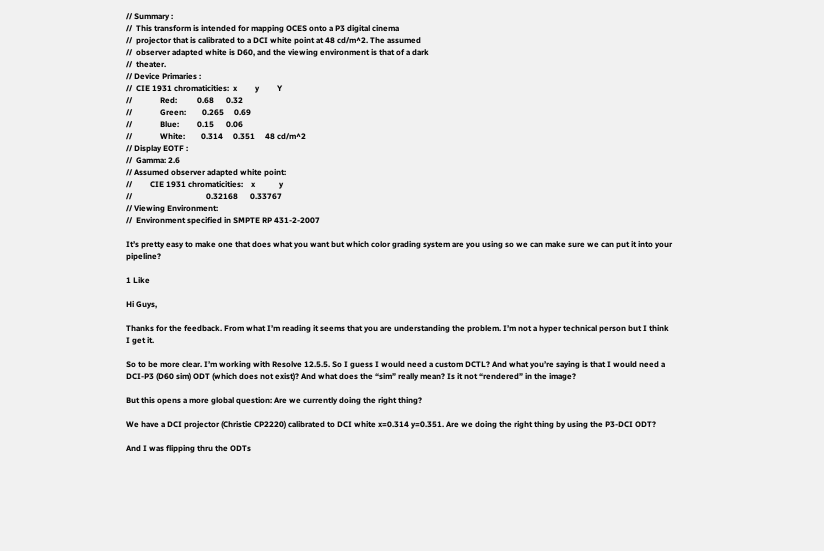// Summary :
//  This transform is intended for mapping OCES onto a P3 digital cinema
//  projector that is calibrated to a DCI white point at 48 cd/m^2. The assumed
//  observer adapted white is D60, and the viewing environment is that of a dark
//  theater.
// Device Primaries :
//  CIE 1931 chromaticities:  x         y         Y
//              Red:          0.68      0.32
//              Green:        0.265     0.69
//              Blue:         0.15      0.06
//              White:        0.314     0.351     48 cd/m^2
// Display EOTF :
//  Gamma: 2.6
// Assumed observer adapted white point:
//         CIE 1931 chromaticities:    x            y
//                                     0.32168      0.33767
// Viewing Environment:
//  Environment specified in SMPTE RP 431-2-2007

It’s pretty easy to make one that does what you want but which color grading system are you using so we can make sure we can put it into your pipeline?

1 Like

Hi Guys,

Thanks for the feedback. From what I’m reading it seems that you are understanding the problem. I’m not a hyper technical person but I think I get it.

So to be more clear. I’m working with Resolve 12.5.5. So I guess I would need a custom DCTL? And what you’re saying is that I would need a DCI-P3 (D60 sim) ODT (which does not exist)? And what does the “sim” really mean? Is it not “rendered” in the image?

But this opens a more global question: Are we currently doing the right thing?

We have a DCI projector (Christie CP2220) calibrated to DCI white x=0.314 y=0.351. Are we doing the right thing by using the P3-DCI ODT?

And I was flipping thru the ODTs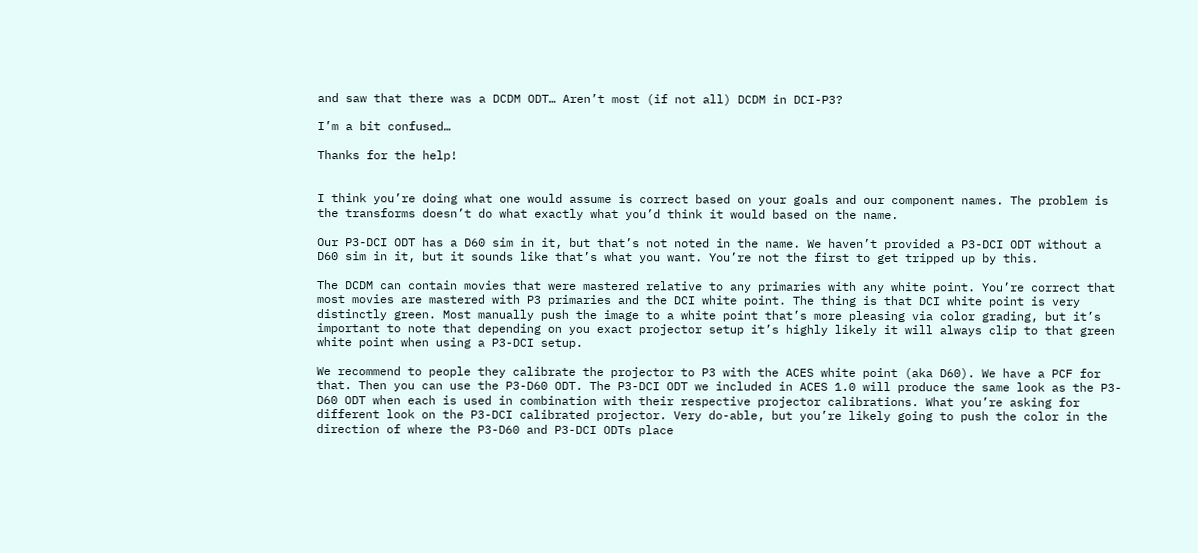and saw that there was a DCDM ODT… Aren’t most (if not all) DCDM in DCI-P3?

I’m a bit confused…

Thanks for the help!


I think you’re doing what one would assume is correct based on your goals and our component names. The problem is the transforms doesn’t do what exactly what you’d think it would based on the name.

Our P3-DCI ODT has a D60 sim in it, but that’s not noted in the name. We haven’t provided a P3-DCI ODT without a D60 sim in it, but it sounds like that’s what you want. You’re not the first to get tripped up by this.

The DCDM can contain movies that were mastered relative to any primaries with any white point. You’re correct that most movies are mastered with P3 primaries and the DCI white point. The thing is that DCI white point is very distinctly green. Most manually push the image to a white point that’s more pleasing via color grading, but it’s important to note that depending on you exact projector setup it’s highly likely it will always clip to that green white point when using a P3-DCI setup.

We recommend to people they calibrate the projector to P3 with the ACES white point (aka D60). We have a PCF for that. Then you can use the P3-D60 ODT. The P3-DCI ODT we included in ACES 1.0 will produce the same look as the P3-D60 ODT when each is used in combination with their respective projector calibrations. What you’re asking for different look on the P3-DCI calibrated projector. Very do-able, but you’re likely going to push the color in the direction of where the P3-D60 and P3-DCI ODTs place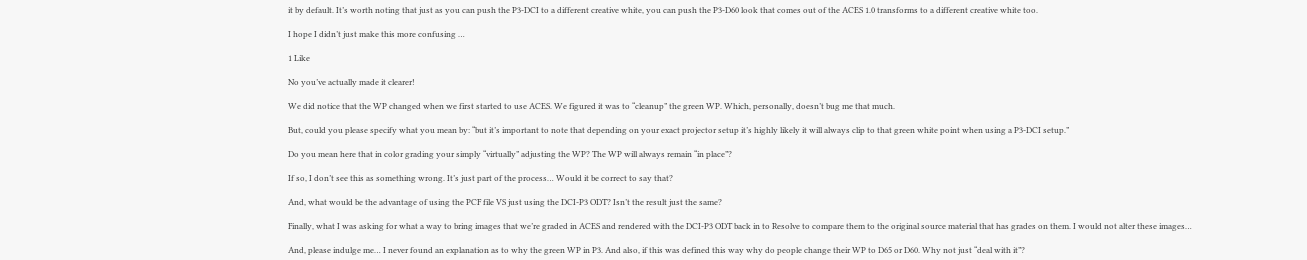it by default. It’s worth noting that just as you can push the P3-DCI to a different creative white, you can push the P3-D60 look that comes out of the ACES 1.0 transforms to a different creative white too.

I hope I didn’t just make this more confusing …

1 Like

No you’ve actually made it clearer!

We did notice that the WP changed when we first started to use ACES. We figured it was to “cleanup” the green WP. Which, personally, doesn’t bug me that much.

But, could you please specify what you mean by: “but it’s important to note that depending on your exact projector setup it’s highly likely it will always clip to that green white point when using a P3-DCI setup.”

Do you mean here that in color grading your simply “virtually” adjusting the WP? The WP will always remain “in place”?

If so, I don’t see this as something wrong. It’s just part of the process… Would it be correct to say that?

And, what would be the advantage of using the PCF file VS just using the DCI-P3 ODT? Isn’t the result just the same?

Finally, what I was asking for what a way to bring images that we’re graded in ACES and rendered with the DCI-P3 ODT back in to Resolve to compare them to the original source material that has grades on them. I would not alter these images…

And, please indulge me… I never found an explanation as to why the green WP in P3. And also, if this was defined this way why do people change their WP to D65 or D60. Why not just “deal with it”?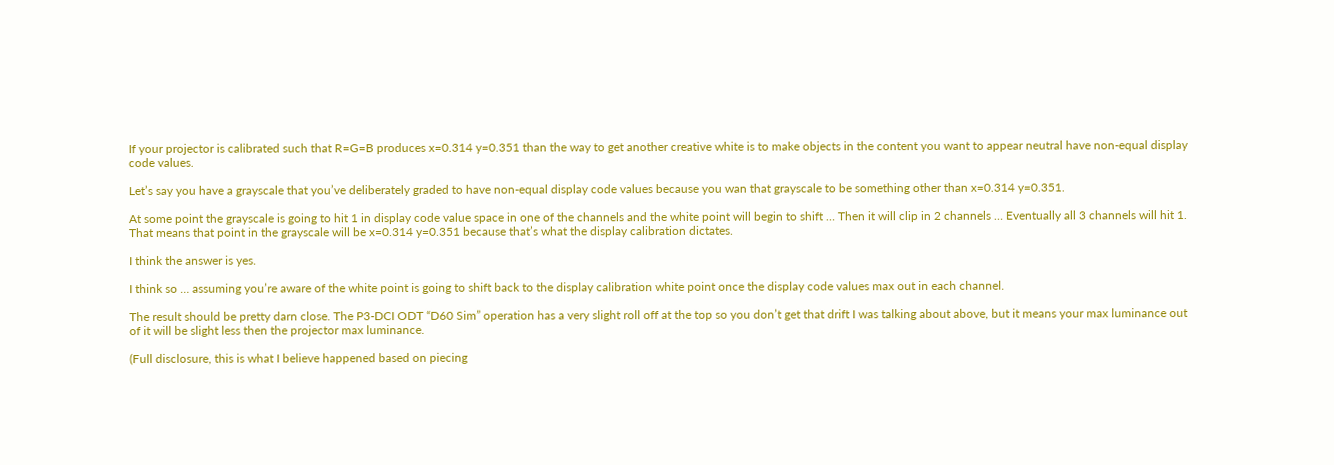If your projector is calibrated such that R=G=B produces x=0.314 y=0.351 than the way to get another creative white is to make objects in the content you want to appear neutral have non-equal display code values.

Let’s say you have a grayscale that you’ve deliberately graded to have non-equal display code values because you wan that grayscale to be something other than x=0.314 y=0.351.

At some point the grayscale is going to hit 1 in display code value space in one of the channels and the white point will begin to shift … Then it will clip in 2 channels … Eventually all 3 channels will hit 1. That means that point in the grayscale will be x=0.314 y=0.351 because that’s what the display calibration dictates.

I think the answer is yes.

I think so … assuming you’re aware of the white point is going to shift back to the display calibration white point once the display code values max out in each channel.

The result should be pretty darn close. The P3-DCI ODT “D60 Sim” operation has a very slight roll off at the top so you don’t get that drift I was talking about above, but it means your max luminance out of it will be slight less then the projector max luminance.

(Full disclosure, this is what I believe happened based on piecing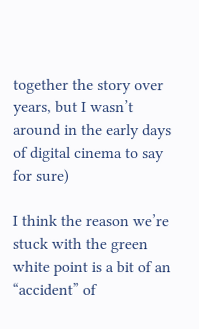together the story over years, but I wasn’t around in the early days of digital cinema to say for sure)

I think the reason we’re stuck with the green white point is a bit of an “accident” of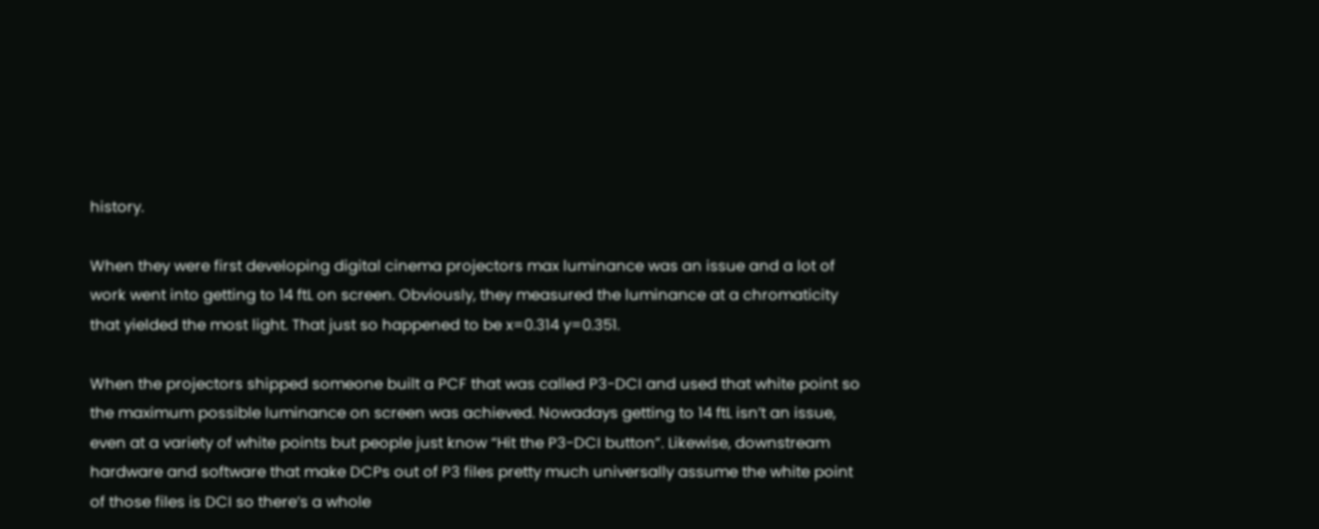history.

When they were first developing digital cinema projectors max luminance was an issue and a lot of work went into getting to 14 ftL on screen. Obviously, they measured the luminance at a chromaticity that yielded the most light. That just so happened to be x=0.314 y=0.351.

When the projectors shipped someone built a PCF that was called P3-DCI and used that white point so the maximum possible luminance on screen was achieved. Nowadays getting to 14 ftL isn’t an issue, even at a variety of white points but people just know “Hit the P3-DCI button”. Likewise, downstream hardware and software that make DCPs out of P3 files pretty much universally assume the white point of those files is DCI so there’s a whole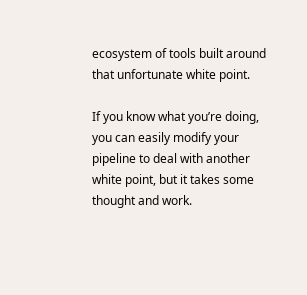ecosystem of tools built around that unfortunate white point.

If you know what you’re doing, you can easily modify your pipeline to deal with another white point, but it takes some thought and work.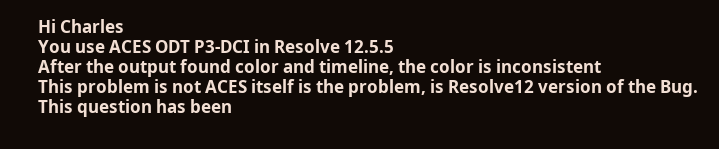Hi Charles
You use ACES ODT P3-DCI in Resolve 12.5.5
After the output found color and timeline, the color is inconsistent
This problem is not ACES itself is the problem, is Resolve12 version of the Bug.
This question has been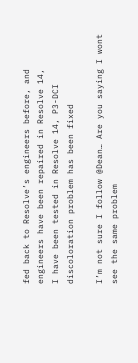fed back to Resolve’s engineers before, and engineers have been repaired in Resolve 14,
I have been tested in Resolve 14, P3-DCI discoloration problem has been fixed

I’m not sure I follow @Dean… Are you saying I wont see the same problem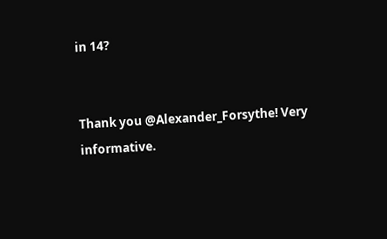in 14?


Thank you @Alexander_Forsythe! Very informative.